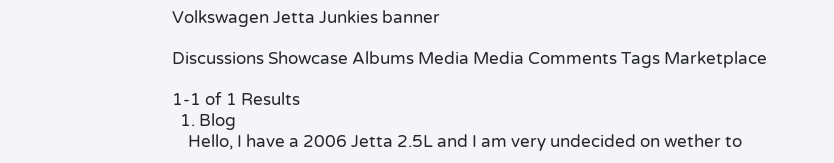Volkswagen Jetta Junkies banner

Discussions Showcase Albums Media Media Comments Tags Marketplace

1-1 of 1 Results
  1. Blog
    Hello, I have a 2006 Jetta 2.5L and I am very undecided on wether to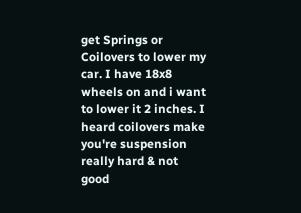get Springs or Coilovers to lower my car. I have 18x8 wheels on and i want to lower it 2 inches. I heard coilovers make you're suspension really hard & not good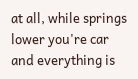at all, while springs lower you're car and everything is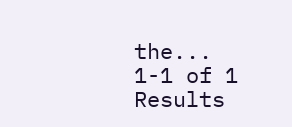the...
1-1 of 1 Results